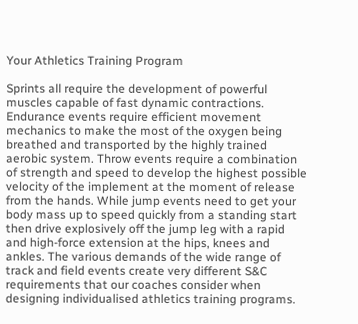Your Athletics Training Program

Sprints all require the development of powerful muscles capable of fast dynamic contractions. Endurance events require efficient movement mechanics to make the most of the oxygen being breathed and transported by the highly trained aerobic system. Throw events require a combination of strength and speed to develop the highest possible velocity of the implement at the moment of release from the hands. While jump events need to get your body mass up to speed quickly from a standing start then drive explosively off the jump leg with a rapid and high-force extension at the hips, knees and ankles. The various demands of the wide range of track and field events create very different S&C requirements that our coaches consider when designing individualised athletics training programs.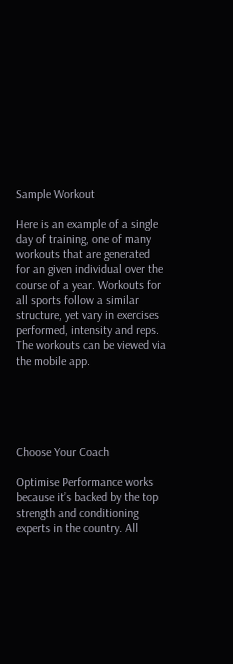Sample Workout

Here is an example of a single day of training, one of many workouts that are generated for an given individual over the course of a year. Workouts for all sports follow a similar structure, yet vary in exercises performed, intensity and reps. The workouts can be viewed via the mobile app.





Choose Your Coach

Optimise Performance works because it’s backed by the top strength and conditioning experts in the country. All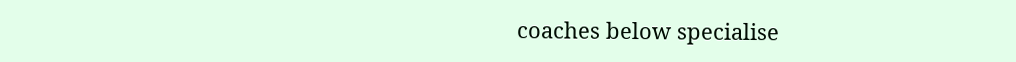coaches below specialise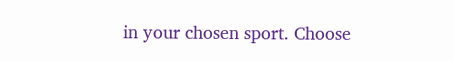in your chosen sport. Choose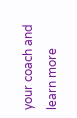your coach and learn more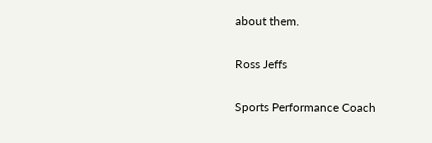about them.

Ross Jeffs

Sports Performance Coach